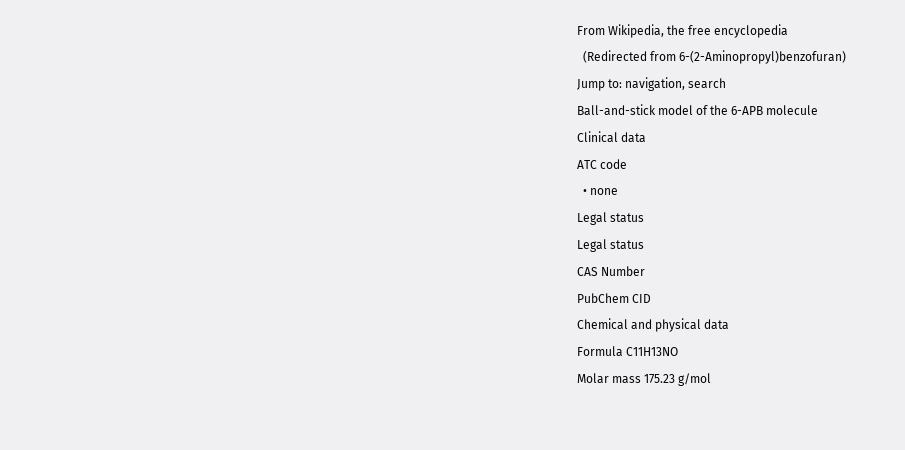From Wikipedia, the free encyclopedia
  (Redirected from 6-(2-Aminopropyl)benzofuran)
Jump to: navigation, search
Ball-and-stick model of the 6-APB molecule
Clinical data
ATC code
  • none
Legal status
Legal status
CAS Number
PubChem CID
Chemical and physical data
Formula C11H13NO
Molar mass 175.23 g/mol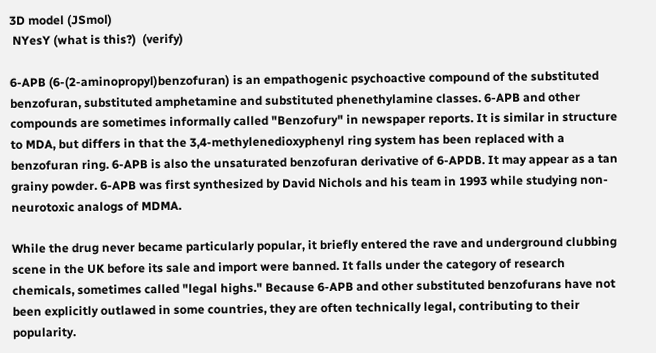3D model (JSmol)
 NYesY (what is this?)  (verify)

6-APB (6-(2-aminopropyl)benzofuran) is an empathogenic psychoactive compound of the substituted benzofuran, substituted amphetamine and substituted phenethylamine classes. 6-APB and other compounds are sometimes informally called "Benzofury" in newspaper reports. It is similar in structure to MDA, but differs in that the 3,4-methylenedioxyphenyl ring system has been replaced with a benzofuran ring. 6-APB is also the unsaturated benzofuran derivative of 6-APDB. It may appear as a tan grainy powder. 6-APB was first synthesized by David Nichols and his team in 1993 while studying non-neurotoxic analogs of MDMA.

While the drug never became particularly popular, it briefly entered the rave and underground clubbing scene in the UK before its sale and import were banned. It falls under the category of research chemicals, sometimes called "legal highs." Because 6-APB and other substituted benzofurans have not been explicitly outlawed in some countries, they are often technically legal, contributing to their popularity.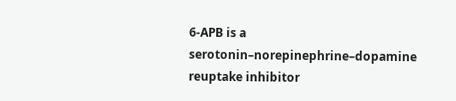6-APB is a serotonin–norepinephrine–dopamine reuptake inhibitor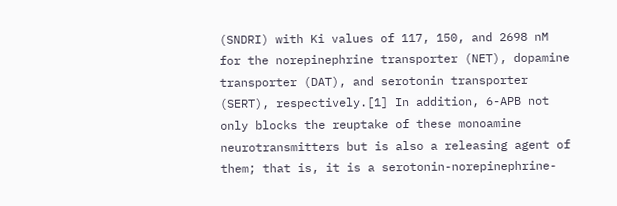(SNDRI) with Ki values of 117, 150, and 2698 nM for the norepinephrine transporter (NET), dopamine transporter (DAT), and serotonin transporter (SERT), respectively.[1] In addition, 6-APB not only blocks the reuptake of these monoamine neurotransmitters but is also a releasing agent of them; that is, it is a serotonin-norepinephrine-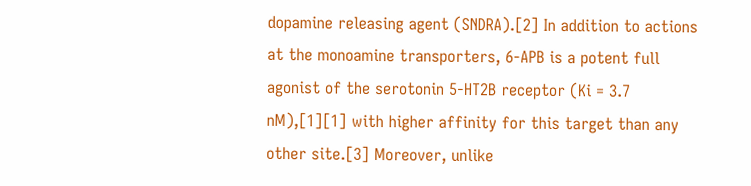dopamine releasing agent (SNDRA).[2] In addition to actions at the monoamine transporters, 6-APB is a potent full agonist of the serotonin 5-HT2B receptor (Ki = 3.7 nM),[1][1] with higher affinity for this target than any other site.[3] Moreover, unlike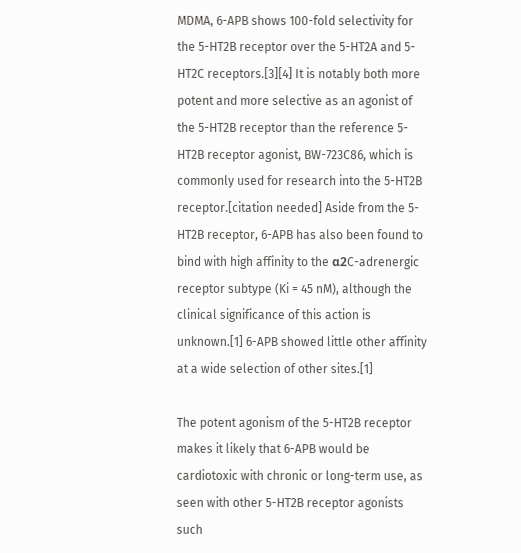MDMA, 6-APB shows 100-fold selectivity for the 5-HT2B receptor over the 5-HT2A and 5-HT2C receptors.[3][4] It is notably both more potent and more selective as an agonist of the 5-HT2B receptor than the reference 5-HT2B receptor agonist, BW-723C86, which is commonly used for research into the 5-HT2B receptor.[citation needed] Aside from the 5-HT2B receptor, 6-APB has also been found to bind with high affinity to the α2C-adrenergic receptor subtype (Ki = 45 nM), although the clinical significance of this action is unknown.[1] 6-APB showed little other affinity at a wide selection of other sites.[1]

The potent agonism of the 5-HT2B receptor makes it likely that 6-APB would be cardiotoxic with chronic or long-term use, as seen with other 5-HT2B receptor agonists such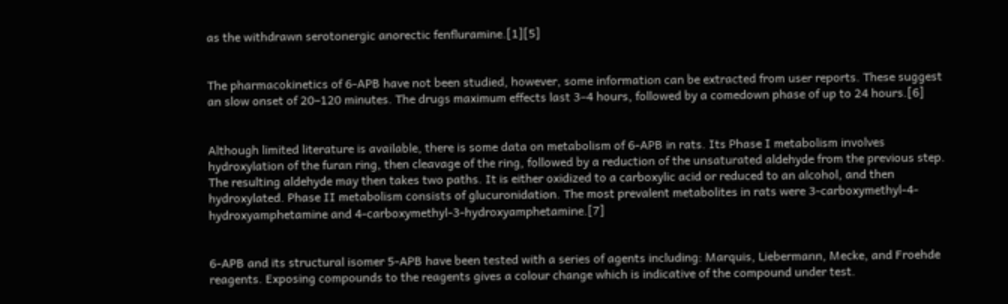as the withdrawn serotonergic anorectic fenfluramine.[1][5]


The pharmacokinetics of 6-APB have not been studied, however, some information can be extracted from user reports. These suggest an slow onset of 20–120 minutes. The drugs maximum effects last 3–4 hours, followed by a comedown phase of up to 24 hours.[6]


Although limited literature is available, there is some data on metabolism of 6-APB in rats. Its Phase I metabolism involves hydroxylation of the furan ring, then cleavage of the ring, followed by a reduction of the unsaturated aldehyde from the previous step. The resulting aldehyde may then takes two paths. It is either oxidized to a carboxylic acid or reduced to an alcohol, and then hydroxylated. Phase II metabolism consists of glucuronidation. The most prevalent metabolites in rats were 3-carboxymethyl-4-hydroxyamphetamine and 4-carboxymethyl-3-hydroxyamphetamine.[7]


6-APB and its structural isomer 5-APB have been tested with a series of agents including: Marquis, Liebermann, Mecke, and Froehde reagents. Exposing compounds to the reagents gives a colour change which is indicative of the compound under test.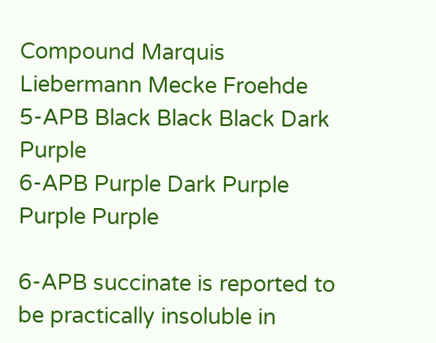Compound Marquis Liebermann Mecke Froehde
5-APB Black Black Black Dark Purple
6-APB Purple Dark Purple Purple Purple

6-APB succinate is reported to be practically insoluble in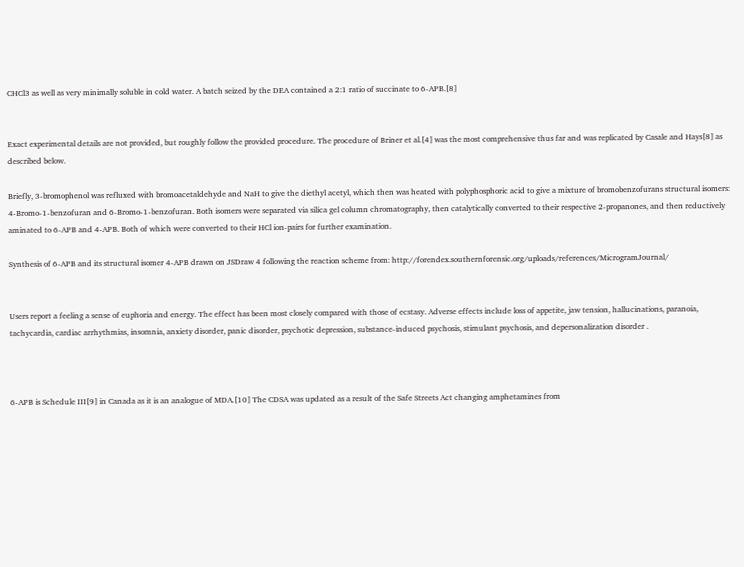CHCl3 as well as very minimally soluble in cold water. A batch seized by the DEA contained a 2:1 ratio of succinate to 6-APB.[8]


Exact experimental details are not provided, but roughly follow the provided procedure. The procedure of Briner et al.[4] was the most comprehensive thus far and was replicated by Casale and Hays[8] as described below.

Briefly, 3-bromophenol was refluxed with bromoacetaldehyde and NaH to give the diethyl acetyl, which then was heated with polyphosphoric acid to give a mixture of bromobenzofurans structural isomers: 4-Bromo-1-benzofuran and 6-Bromo-1-benzofuran. Both isomers were separated via silica gel column chromatography, then catalytically converted to their respective 2-propanones, and then reductively aminated to 6-APB and 4-APB. Both of which were converted to their HCl ion-pairs for further examination.

Synthesis of 6-APB and its structural isomer 4-APB drawn on JSDraw 4 following the reaction scheme from: http://forendex.southernforensic.org/uploads/references/MicrogramJournal/


Users report a feeling a sense of euphoria and energy. The effect has been most closely compared with those of ecstasy. Adverse effects include loss of appetite, jaw tension, hallucinations, paranoia, tachycardia, cardiac arrhythmias, insomnia, anxiety disorder, panic disorder, psychotic depression, substance-induced psychosis, stimulant psychosis, and depersonalization disorder .



6-APB is Schedule III[9] in Canada as it is an analogue of MDA.[10] The CDSA was updated as a result of the Safe Streets Act changing amphetamines from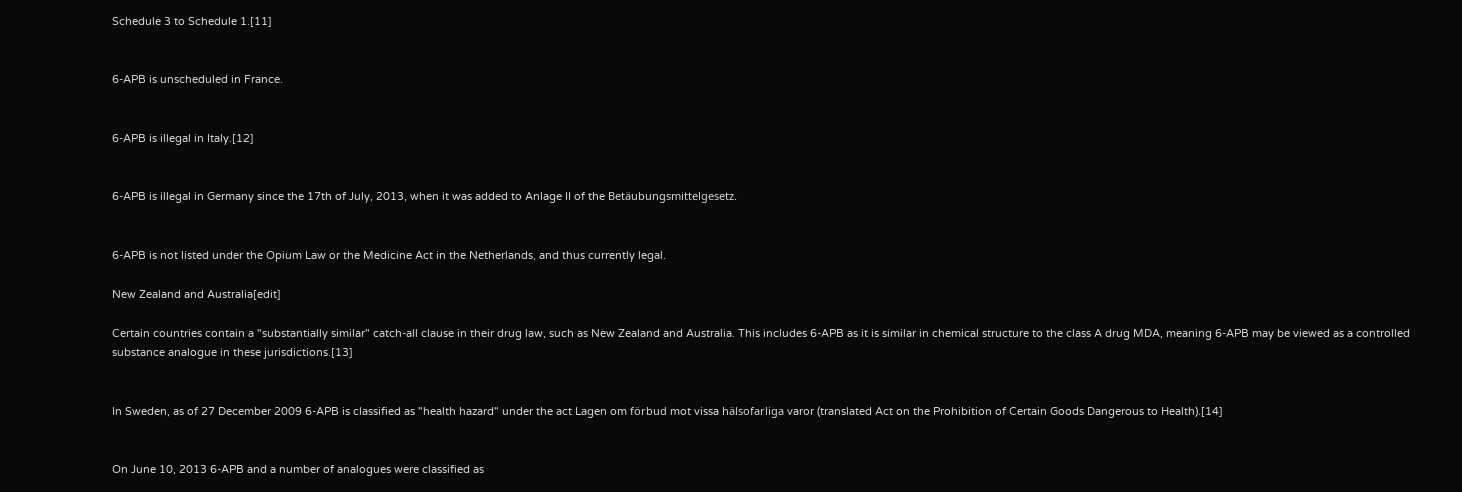Schedule 3 to Schedule 1.[11]


6-APB is unscheduled in France.


6-APB is illegal in Italy.[12]


6-APB is illegal in Germany since the 17th of July, 2013, when it was added to Anlage II of the Betäubungsmittelgesetz.


6-APB is not listed under the Opium Law or the Medicine Act in the Netherlands, and thus currently legal.

New Zealand and Australia[edit]

Certain countries contain a "substantially similar" catch-all clause in their drug law, such as New Zealand and Australia. This includes 6-APB as it is similar in chemical structure to the class A drug MDA, meaning 6-APB may be viewed as a controlled substance analogue in these jurisdictions.[13]


In Sweden, as of 27 December 2009 6-APB is classified as "health hazard" under the act Lagen om förbud mot vissa hälsofarliga varor (translated Act on the Prohibition of Certain Goods Dangerous to Health).[14]


On June 10, 2013 6-APB and a number of analogues were classified as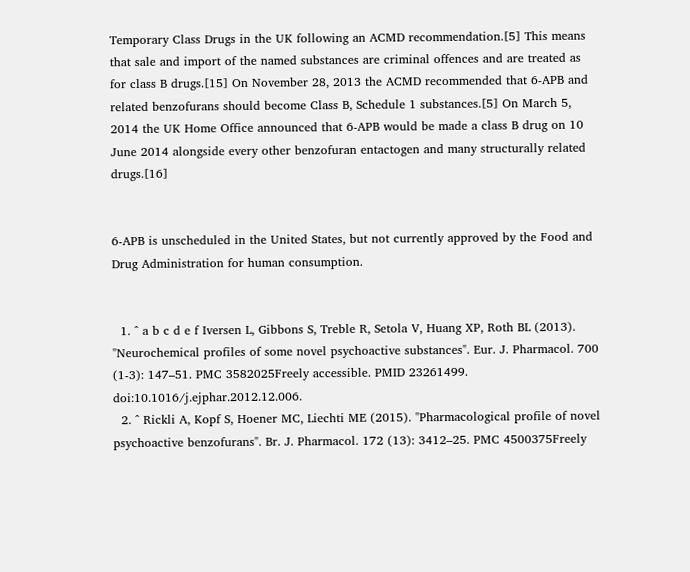Temporary Class Drugs in the UK following an ACMD recommendation.[5] This means that sale and import of the named substances are criminal offences and are treated as for class B drugs.[15] On November 28, 2013 the ACMD recommended that 6-APB and related benzofurans should become Class B, Schedule 1 substances.[5] On March 5, 2014 the UK Home Office announced that 6-APB would be made a class B drug on 10 June 2014 alongside every other benzofuran entactogen and many structurally related drugs.[16]


6-APB is unscheduled in the United States, but not currently approved by the Food and Drug Administration for human consumption.


  1. ^ a b c d e f Iversen L, Gibbons S, Treble R, Setola V, Huang XP, Roth BL (2013). "Neurochemical profiles of some novel psychoactive substances". Eur. J. Pharmacol. 700 (1-3): 147–51. PMC 3582025Freely accessible. PMID 23261499. doi:10.1016/j.ejphar.2012.12.006.
  2. ^ Rickli A, Kopf S, Hoener MC, Liechti ME (2015). "Pharmacological profile of novel psychoactive benzofurans". Br. J. Pharmacol. 172 (13): 3412–25. PMC 4500375Freely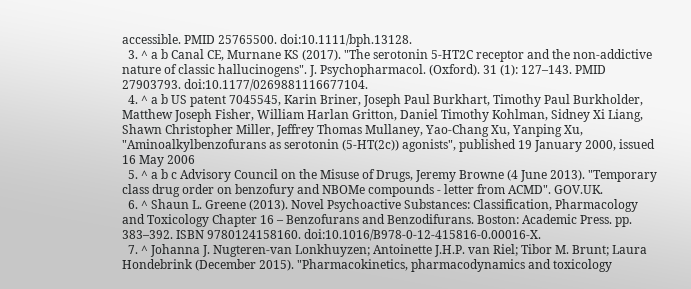accessible. PMID 25765500. doi:10.1111/bph.13128.
  3. ^ a b Canal CE, Murnane KS (2017). "The serotonin 5-HT2C receptor and the non-addictive nature of classic hallucinogens". J. Psychopharmacol. (Oxford). 31 (1): 127–143. PMID 27903793. doi:10.1177/0269881116677104.
  4. ^ a b US patent 7045545, Karin Briner, Joseph Paul Burkhart, Timothy Paul Burkholder, Matthew Joseph Fisher, William Harlan Gritton, Daniel Timothy Kohlman, Sidney Xi Liang, Shawn Christopher Miller, Jeffrey Thomas Mullaney, Yao-Chang Xu, Yanping Xu, "Aminoalkylbenzofurans as serotonin (5-HT(2c)) agonists", published 19 January 2000, issued 16 May 2006
  5. ^ a b c Advisory Council on the Misuse of Drugs, Jeremy Browne (4 June 2013). "Temporary class drug order on benzofury and NBOMe compounds - letter from ACMD". GOV.UK.
  6. ^ Shaun L. Greene (2013). Novel Psychoactive Substances: Classification, Pharmacology and Toxicology Chapter 16 – Benzofurans and Benzodifurans. Boston: Academic Press. pp. 383–392. ISBN 9780124158160. doi:10.1016/B978-0-12-415816-0.00016-X.
  7. ^ Johanna J. Nugteren-van Lonkhuyzen; Antoinette J.H.P. van Riel; Tibor M. Brunt; Laura Hondebrink (December 2015). "Pharmacokinetics, pharmacodynamics and toxicology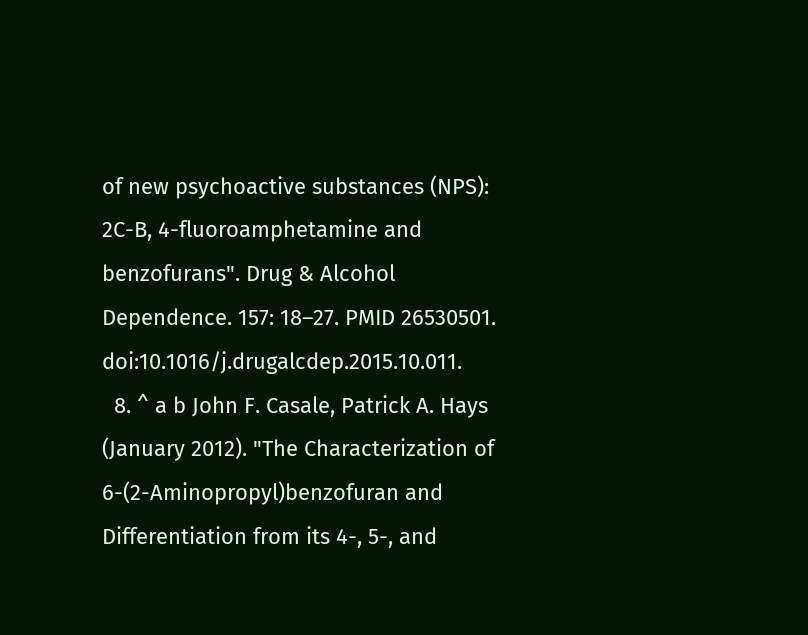of new psychoactive substances (NPS): 2C-B, 4-fluoroamphetamine and benzofurans". Drug & Alcohol Dependence. 157: 18–27. PMID 26530501. doi:10.1016/j.drugalcdep.2015.10.011.
  8. ^ a b John F. Casale, Patrick A. Hays (January 2012). "The Characterization of 6-(2-Aminopropyl)benzofuran and Differentiation from its 4-, 5-, and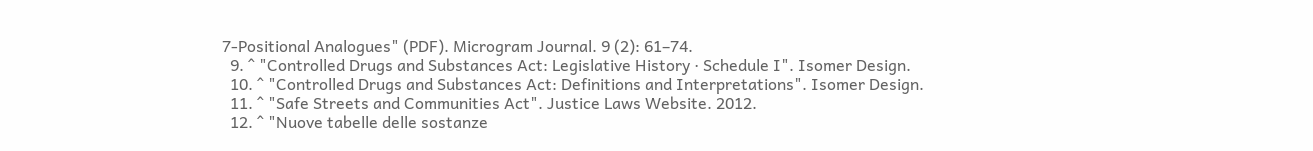7-Positional Analogues" (PDF). Microgram Journal. 9 (2): 61–74.
  9. ^ "Controlled Drugs and Substances Act: Legislative History · Schedule I". Isomer Design.
  10. ^ "Controlled Drugs and Substances Act: Definitions and Interpretations". Isomer Design.
  11. ^ "Safe Streets and Communities Act". Justice Laws Website. 2012.
  12. ^ "Nuove tabelle delle sostanze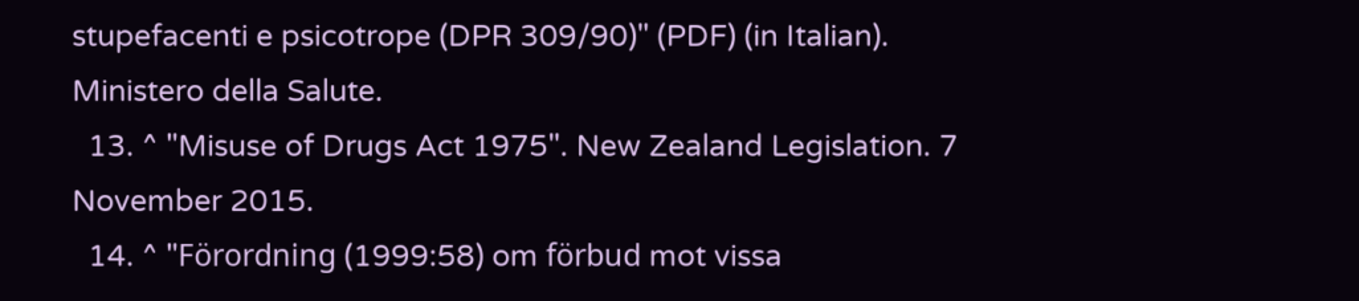stupefacenti e psicotrope (DPR 309/90)" (PDF) (in Italian). Ministero della Salute.
  13. ^ "Misuse of Drugs Act 1975". New Zealand Legislation. 7 November 2015.
  14. ^ "Förordning (1999:58) om förbud mot vissa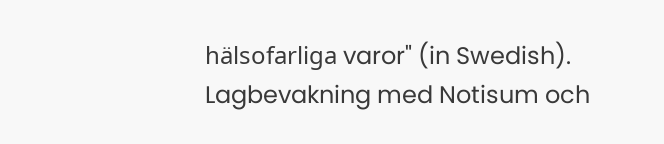hälsofarliga varor" (in Swedish). Lagbevakning med Notisum och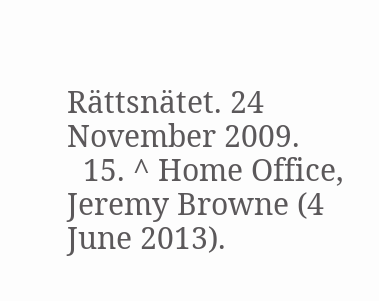Rättsnätet. 24 November 2009.
  15. ^ Home Office, Jeremy Browne (4 June 2013).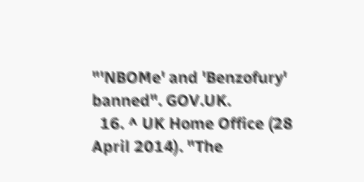"'NBOMe' and 'Benzofury' banned". GOV.UK.
  16. ^ UK Home Office (28 April 2014). "The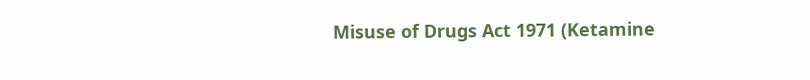Misuse of Drugs Act 1971 (Ketamine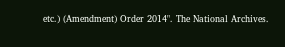etc.) (Amendment) Order 2014". The National Archives.